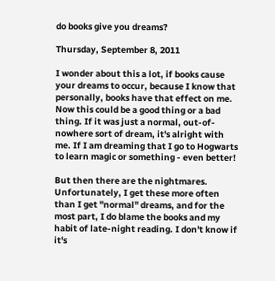do books give you dreams?

Thursday, September 8, 2011

I wonder about this a lot, if books cause your dreams to occur, because I know that personally, books have that effect on me. Now this could be a good thing or a bad thing. If it was just a normal, out-of-nowhere sort of dream, it's alright with me. If I am dreaming that I go to Hogwarts to learn magic or something - even better!

But then there are the nightmares. Unfortunately, I get these more often than I get "normal" dreams, and for the most part, I do blame the books and my habit of late-night reading. I don't know if it's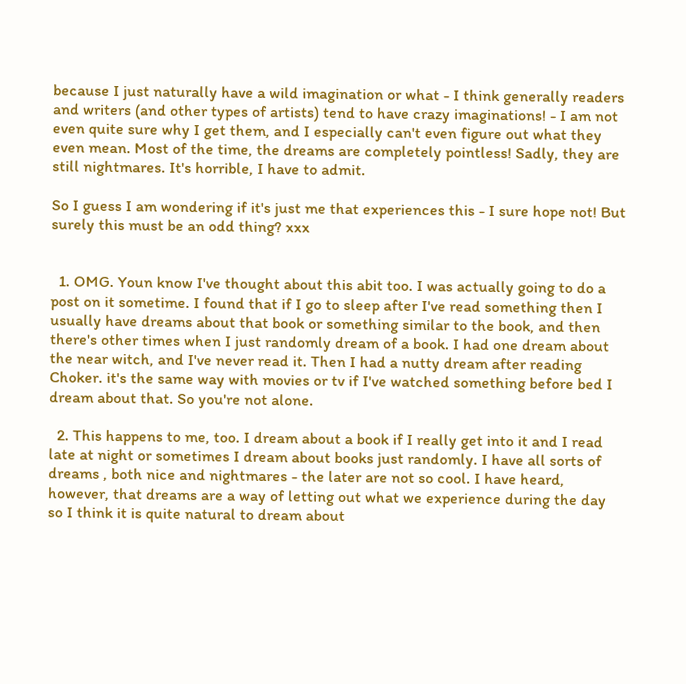because I just naturally have a wild imagination or what - I think generally readers and writers (and other types of artists) tend to have crazy imaginations! - I am not even quite sure why I get them, and I especially can't even figure out what they even mean. Most of the time, the dreams are completely pointless! Sadly, they are still nightmares. It's horrible, I have to admit.

So I guess I am wondering if it's just me that experiences this - I sure hope not! But surely this must be an odd thing? xxx


  1. OMG. Youn know I've thought about this abit too. I was actually going to do a post on it sometime. I found that if I go to sleep after I've read something then I usually have dreams about that book or something similar to the book, and then there's other times when I just randomly dream of a book. I had one dream about the near witch, and I've never read it. Then I had a nutty dream after reading Choker. it's the same way with movies or tv if I've watched something before bed I dream about that. So you're not alone.

  2. This happens to me, too. I dream about a book if I really get into it and I read late at night or sometimes I dream about books just randomly. I have all sorts of dreams , both nice and nightmares - the later are not so cool. I have heard, however, that dreams are a way of letting out what we experience during the day so I think it is quite natural to dream about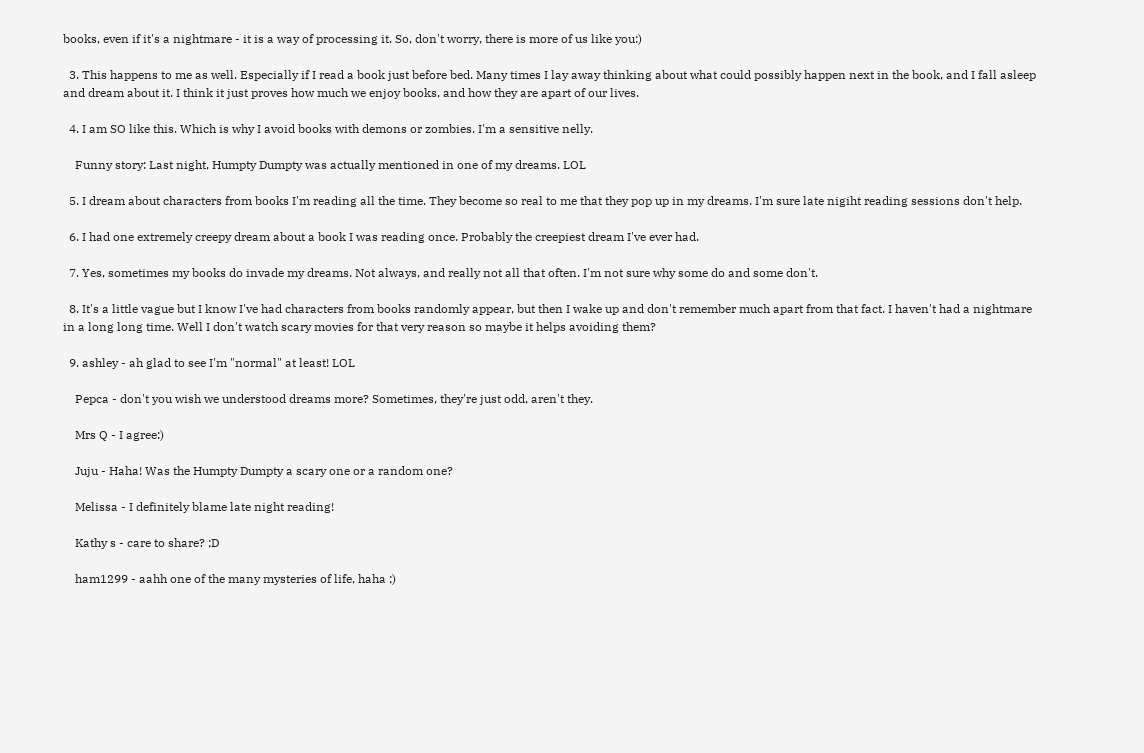books, even if it's a nightmare - it is a way of processing it. So, don't worry, there is more of us like you:)

  3. This happens to me as well. Especially if I read a book just before bed. Many times I lay away thinking about what could possibly happen next in the book, and I fall asleep and dream about it. I think it just proves how much we enjoy books, and how they are apart of our lives.

  4. I am SO like this. Which is why I avoid books with demons or zombies. I'm a sensitive nelly.

    Funny story: Last night, Humpty Dumpty was actually mentioned in one of my dreams. LOL

  5. I dream about characters from books I'm reading all the time. They become so real to me that they pop up in my dreams. I'm sure late nigiht reading sessions don't help.

  6. I had one extremely creepy dream about a book I was reading once. Probably the creepiest dream I've ever had.

  7. Yes, sometimes my books do invade my dreams. Not always, and really not all that often. I'm not sure why some do and some don't.

  8. It's a little vague but I know I've had characters from books randomly appear, but then I wake up and don't remember much apart from that fact. I haven't had a nightmare in a long long time. Well I don't watch scary movies for that very reason so maybe it helps avoiding them?

  9. ashley - ah glad to see I'm "normal" at least! LOL

    Pepca - don't you wish we understood dreams more? Sometimes, they're just odd, aren't they.

    Mrs Q - I agree:)

    Juju - Haha! Was the Humpty Dumpty a scary one or a random one?

    Melissa - I definitely blame late night reading!

    Kathy s - care to share? ;D

    ham1299 - aahh one of the many mysteries of life, haha ;)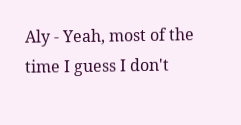Aly - Yeah, most of the time I guess I don't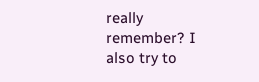really remember? I also try to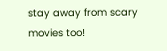stay away from scary movies too!